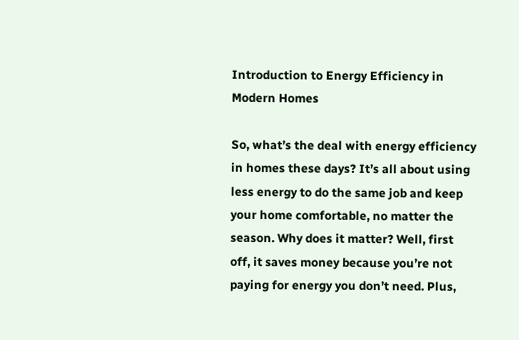Introduction to Energy Efficiency in Modern Homes

So, what’s the deal with energy efficiency in homes these days? It’s all about using less energy to do the same job and keep your home comfortable, no matter the season. Why does it matter? Well, first off, it saves money because you’re not paying for energy you don’t need. Plus,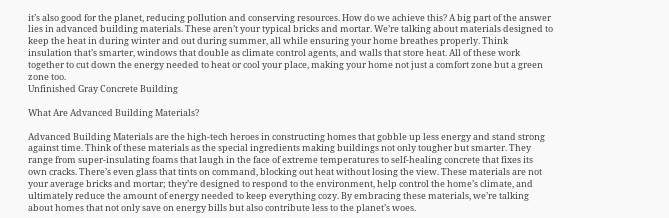it’s also good for the planet, reducing pollution and conserving resources. How do we achieve this? A big part of the answer lies in advanced building materials. These aren’t your typical bricks and mortar. We’re talking about materials designed to keep the heat in during winter and out during summer, all while ensuring your home breathes properly. Think insulation that’s smarter, windows that double as climate control agents, and walls that store heat. All of these work together to cut down the energy needed to heat or cool your place, making your home not just a comfort zone but a green zone too.
Unfinished Gray Concrete Building

What Are Advanced Building Materials?

Advanced Building Materials are the high-tech heroes in constructing homes that gobble up less energy and stand strong against time. Think of these materials as the special ingredients making buildings not only tougher but smarter. They range from super-insulating foams that laugh in the face of extreme temperatures to self-healing concrete that fixes its own cracks. There’s even glass that tints on command, blocking out heat without losing the view. These materials are not your average bricks and mortar; they’re designed to respond to the environment, help control the home’s climate, and ultimately reduce the amount of energy needed to keep everything cozy. By embracing these materials, we’re talking about homes that not only save on energy bills but also contribute less to the planet’s woes.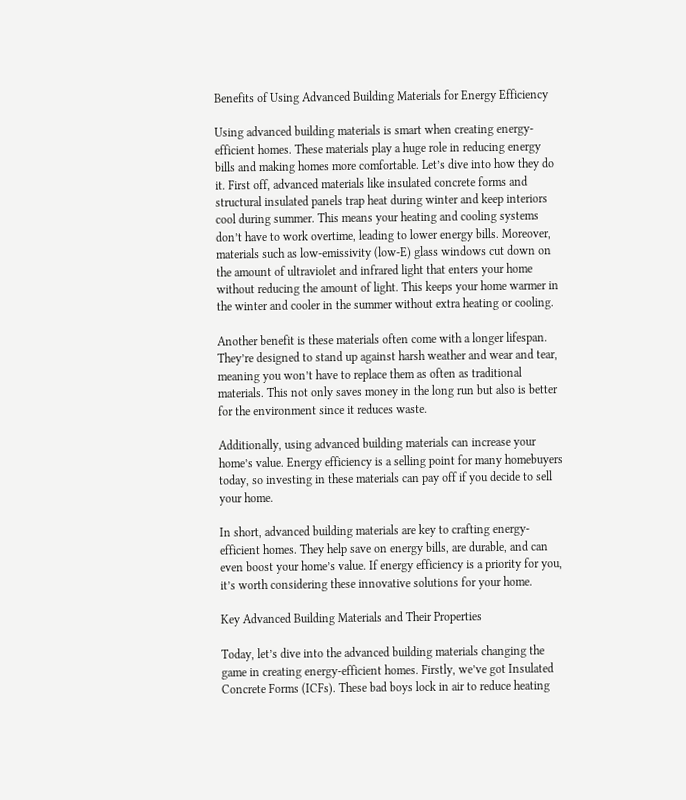Benefits of Using Advanced Building Materials for Energy Efficiency

Using advanced building materials is smart when creating energy-efficient homes. These materials play a huge role in reducing energy bills and making homes more comfortable. Let’s dive into how they do it. First off, advanced materials like insulated concrete forms and structural insulated panels trap heat during winter and keep interiors cool during summer. This means your heating and cooling systems don’t have to work overtime, leading to lower energy bills. Moreover, materials such as low-emissivity (low-E) glass windows cut down on the amount of ultraviolet and infrared light that enters your home without reducing the amount of light. This keeps your home warmer in the winter and cooler in the summer without extra heating or cooling.

Another benefit is these materials often come with a longer lifespan. They’re designed to stand up against harsh weather and wear and tear, meaning you won’t have to replace them as often as traditional materials. This not only saves money in the long run but also is better for the environment since it reduces waste.

Additionally, using advanced building materials can increase your home’s value. Energy efficiency is a selling point for many homebuyers today, so investing in these materials can pay off if you decide to sell your home.

In short, advanced building materials are key to crafting energy-efficient homes. They help save on energy bills, are durable, and can even boost your home’s value. If energy efficiency is a priority for you, it’s worth considering these innovative solutions for your home.

Key Advanced Building Materials and Their Properties

Today, let’s dive into the advanced building materials changing the game in creating energy-efficient homes. Firstly, we’ve got Insulated Concrete Forms (ICFs). These bad boys lock in air to reduce heating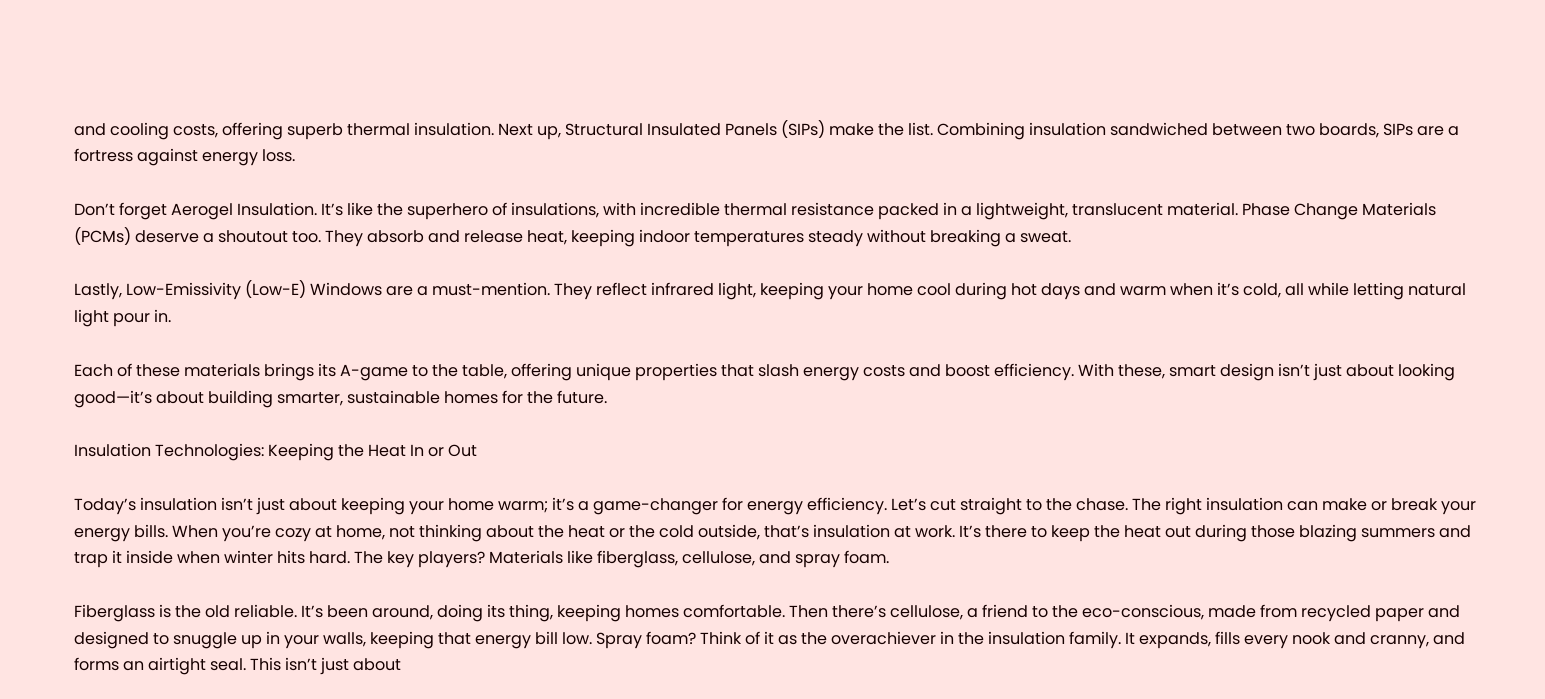and cooling costs, offering superb thermal insulation. Next up, Structural Insulated Panels (SIPs) make the list. Combining insulation sandwiched between two boards, SIPs are a fortress against energy loss.

Don’t forget Aerogel Insulation. It’s like the superhero of insulations, with incredible thermal resistance packed in a lightweight, translucent material. Phase Change Materials (PCMs) deserve a shoutout too. They absorb and release heat, keeping indoor temperatures steady without breaking a sweat.

Lastly, Low-Emissivity (Low-E) Windows are a must-mention. They reflect infrared light, keeping your home cool during hot days and warm when it’s cold, all while letting natural light pour in.

Each of these materials brings its A-game to the table, offering unique properties that slash energy costs and boost efficiency. With these, smart design isn’t just about looking good—it’s about building smarter, sustainable homes for the future.

Insulation Technologies: Keeping the Heat In or Out

Today’s insulation isn’t just about keeping your home warm; it’s a game-changer for energy efficiency. Let’s cut straight to the chase. The right insulation can make or break your energy bills. When you’re cozy at home, not thinking about the heat or the cold outside, that’s insulation at work. It’s there to keep the heat out during those blazing summers and trap it inside when winter hits hard. The key players? Materials like fiberglass, cellulose, and spray foam.

Fiberglass is the old reliable. It’s been around, doing its thing, keeping homes comfortable. Then there’s cellulose, a friend to the eco-conscious, made from recycled paper and designed to snuggle up in your walls, keeping that energy bill low. Spray foam? Think of it as the overachiever in the insulation family. It expands, fills every nook and cranny, and forms an airtight seal. This isn’t just about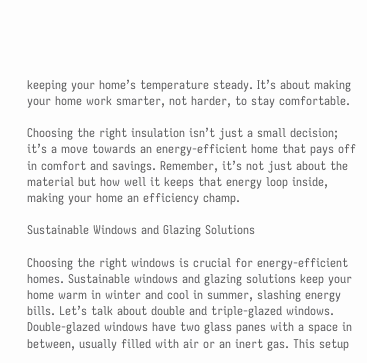keeping your home’s temperature steady. It’s about making your home work smarter, not harder, to stay comfortable.

Choosing the right insulation isn’t just a small decision; it’s a move towards an energy-efficient home that pays off in comfort and savings. Remember, it’s not just about the material but how well it keeps that energy loop inside, making your home an efficiency champ.

Sustainable Windows and Glazing Solutions

Choosing the right windows is crucial for energy-efficient homes. Sustainable windows and glazing solutions keep your home warm in winter and cool in summer, slashing energy bills. Let’s talk about double and triple-glazed windows. Double-glazed windows have two glass panes with a space in between, usually filled with air or an inert gas. This setup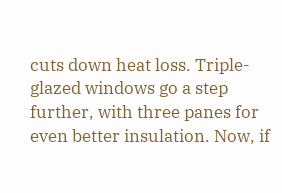cuts down heat loss. Triple-glazed windows go a step further, with three panes for even better insulation. Now, if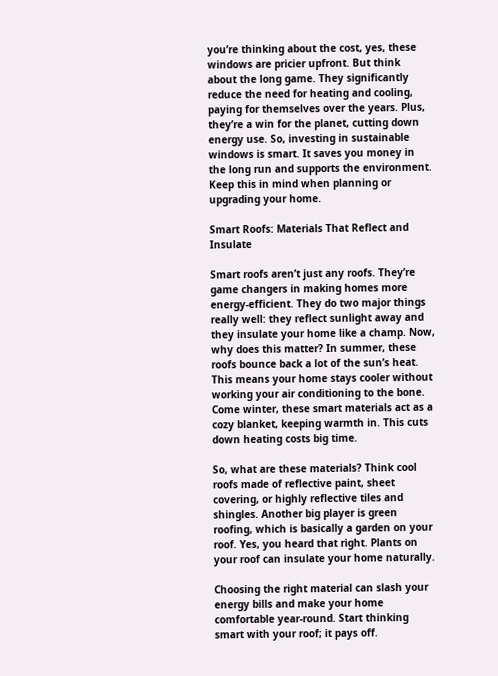you’re thinking about the cost, yes, these windows are pricier upfront. But think about the long game. They significantly reduce the need for heating and cooling, paying for themselves over the years. Plus, they’re a win for the planet, cutting down energy use. So, investing in sustainable windows is smart. It saves you money in the long run and supports the environment. Keep this in mind when planning or upgrading your home.

Smart Roofs: Materials That Reflect and Insulate

Smart roofs aren’t just any roofs. They’re game changers in making homes more energy-efficient. They do two major things really well: they reflect sunlight away and they insulate your home like a champ. Now, why does this matter? In summer, these roofs bounce back a lot of the sun’s heat. This means your home stays cooler without working your air conditioning to the bone. Come winter, these smart materials act as a cozy blanket, keeping warmth in. This cuts down heating costs big time.

So, what are these materials? Think cool roofs made of reflective paint, sheet covering, or highly reflective tiles and shingles. Another big player is green roofing, which is basically a garden on your roof. Yes, you heard that right. Plants on your roof can insulate your home naturally.

Choosing the right material can slash your energy bills and make your home comfortable year-round. Start thinking smart with your roof; it pays off.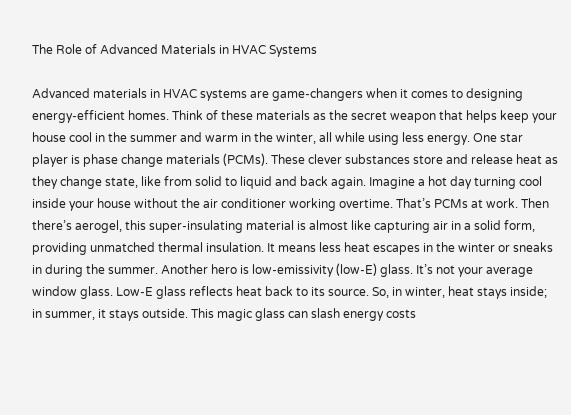The Role of Advanced Materials in HVAC Systems

Advanced materials in HVAC systems are game-changers when it comes to designing energy-efficient homes. Think of these materials as the secret weapon that helps keep your house cool in the summer and warm in the winter, all while using less energy. One star player is phase change materials (PCMs). These clever substances store and release heat as they change state, like from solid to liquid and back again. Imagine a hot day turning cool inside your house without the air conditioner working overtime. That’s PCMs at work. Then there’s aerogel, this super-insulating material is almost like capturing air in a solid form, providing unmatched thermal insulation. It means less heat escapes in the winter or sneaks in during the summer. Another hero is low-emissivity (low-E) glass. It’s not your average window glass. Low-E glass reflects heat back to its source. So, in winter, heat stays inside; in summer, it stays outside. This magic glass can slash energy costs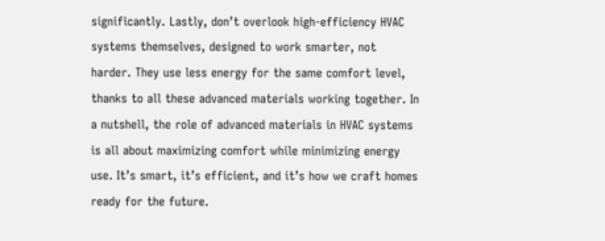significantly. Lastly, don’t overlook high-efficiency HVAC systems themselves, designed to work smarter, not harder. They use less energy for the same comfort level, thanks to all these advanced materials working together. In a nutshell, the role of advanced materials in HVAC systems is all about maximizing comfort while minimizing energy use. It’s smart, it’s efficient, and it’s how we craft homes ready for the future.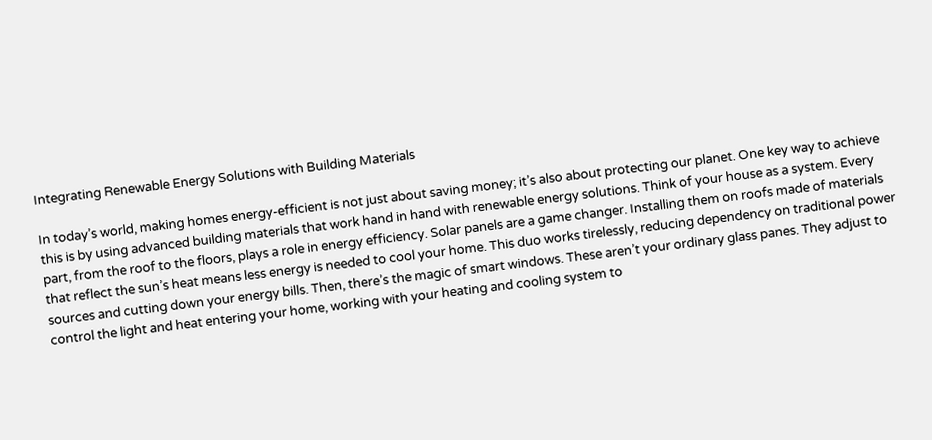Integrating Renewable Energy Solutions with Building Materials

In today’s world, making homes energy-efficient is not just about saving money; it’s also about protecting our planet. One key way to achieve this is by using advanced building materials that work hand in hand with renewable energy solutions. Think of your house as a system. Every part, from the roof to the floors, plays a role in energy efficiency. Solar panels are a game changer. Installing them on roofs made of materials that reflect the sun’s heat means less energy is needed to cool your home. This duo works tirelessly, reducing dependency on traditional power sources and cutting down your energy bills. Then, there’s the magic of smart windows. These aren’t your ordinary glass panes. They adjust to control the light and heat entering your home, working with your heating and cooling system to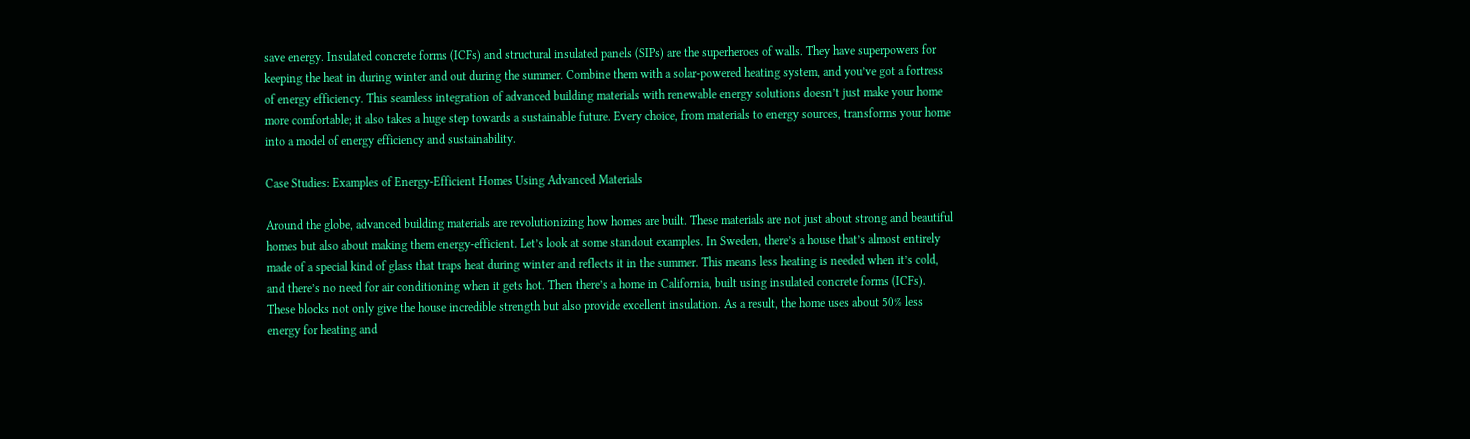save energy. Insulated concrete forms (ICFs) and structural insulated panels (SIPs) are the superheroes of walls. They have superpowers for keeping the heat in during winter and out during the summer. Combine them with a solar-powered heating system, and you’ve got a fortress of energy efficiency. This seamless integration of advanced building materials with renewable energy solutions doesn’t just make your home more comfortable; it also takes a huge step towards a sustainable future. Every choice, from materials to energy sources, transforms your home into a model of energy efficiency and sustainability.

Case Studies: Examples of Energy-Efficient Homes Using Advanced Materials

Around the globe, advanced building materials are revolutionizing how homes are built. These materials are not just about strong and beautiful homes but also about making them energy-efficient. Let’s look at some standout examples. In Sweden, there’s a house that’s almost entirely made of a special kind of glass that traps heat during winter and reflects it in the summer. This means less heating is needed when it’s cold, and there’s no need for air conditioning when it gets hot. Then there’s a home in California, built using insulated concrete forms (ICFs). These blocks not only give the house incredible strength but also provide excellent insulation. As a result, the home uses about 50% less energy for heating and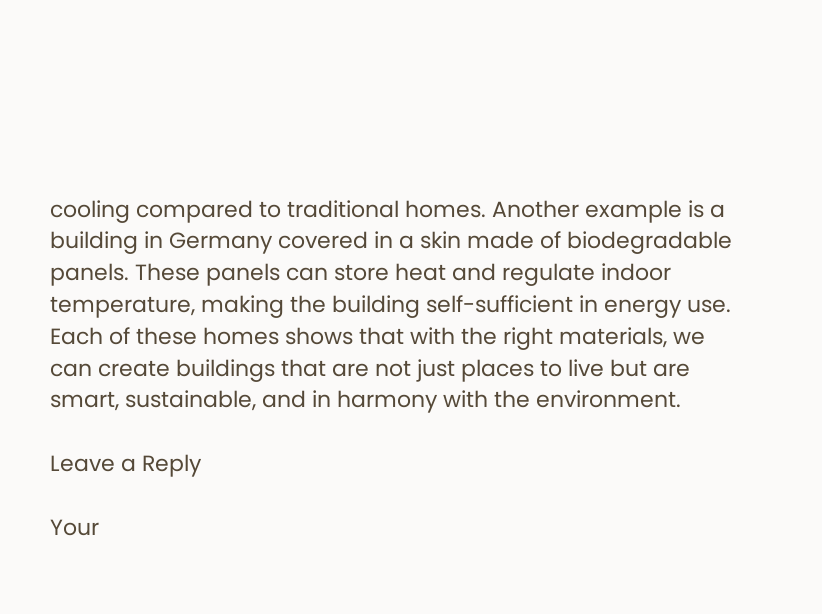cooling compared to traditional homes. Another example is a building in Germany covered in a skin made of biodegradable panels. These panels can store heat and regulate indoor temperature, making the building self-sufficient in energy use. Each of these homes shows that with the right materials, we can create buildings that are not just places to live but are smart, sustainable, and in harmony with the environment.

Leave a Reply

Your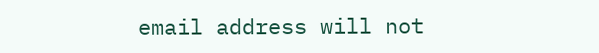email address will not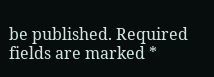be published. Required fields are marked *